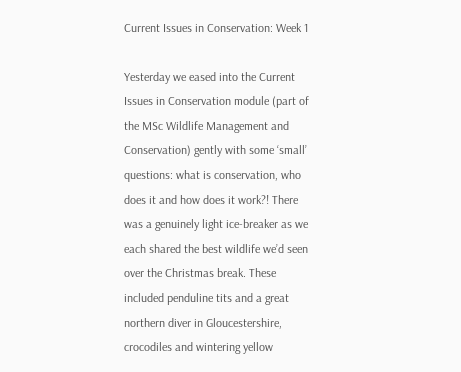Current Issues in Conservation: Week 1

Yesterday we eased into the Current Issues in Conservation module (part of the MSc Wildlife Management and Conservation) gently with some ‘small’ questions: what is conservation, who does it and how does it work?! There was a genuinely light ice-breaker as we each shared the best wildlife we’d seen over the Christmas break. These included penduline tits and a great northern diver in Gloucestershire, crocodiles and wintering yellow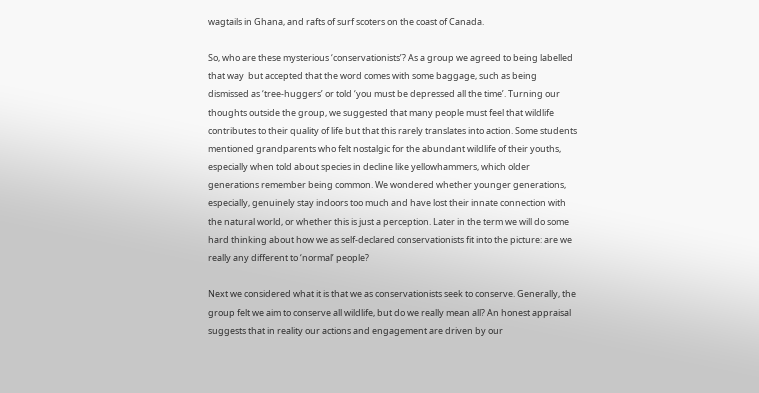wagtails in Ghana, and rafts of surf scoters on the coast of Canada.

So, who are these mysterious ‘conservationists’? As a group we agreed to being labelled that way  but accepted that the word comes with some baggage, such as being dismissed as ‘tree-huggers’ or told ‘you must be depressed all the time’. Turning our thoughts outside the group, we suggested that many people must feel that wildlife contributes to their quality of life but that this rarely translates into action. Some students mentioned grandparents who felt nostalgic for the abundant wildlife of their youths, especially when told about species in decline like yellowhammers, which older generations remember being common. We wondered whether younger generations, especially, genuinely stay indoors too much and have lost their innate connection with the natural world, or whether this is just a perception. Later in the term we will do some hard thinking about how we as self-declared conservationists fit into the picture: are we really any different to ‘normal’ people?

Next we considered what it is that we as conservationists seek to conserve. Generally, the group felt we aim to conserve all wildlife, but do we really mean all? An honest appraisal suggests that in reality our actions and engagement are driven by our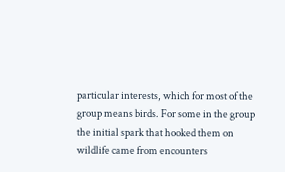particular interests, which for most of the group means birds. For some in the group the initial spark that hooked them on wildlife came from encounters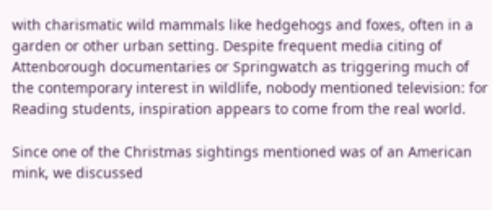with charismatic wild mammals like hedgehogs and foxes, often in a garden or other urban setting. Despite frequent media citing of Attenborough documentaries or Springwatch as triggering much of the contemporary interest in wildlife, nobody mentioned television: for Reading students, inspiration appears to come from the real world.

Since one of the Christmas sightings mentioned was of an American mink, we discussed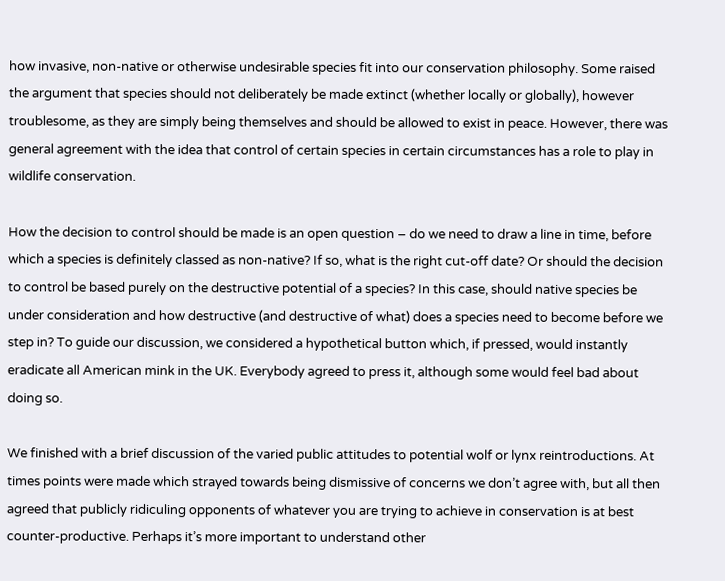how invasive, non-native or otherwise undesirable species fit into our conservation philosophy. Some raised the argument that species should not deliberately be made extinct (whether locally or globally), however troublesome, as they are simply being themselves and should be allowed to exist in peace. However, there was general agreement with the idea that control of certain species in certain circumstances has a role to play in wildlife conservation.

How the decision to control should be made is an open question – do we need to draw a line in time, before which a species is definitely classed as non-native? If so, what is the right cut-off date? Or should the decision to control be based purely on the destructive potential of a species? In this case, should native species be under consideration and how destructive (and destructive of what) does a species need to become before we step in? To guide our discussion, we considered a hypothetical button which, if pressed, would instantly eradicate all American mink in the UK. Everybody agreed to press it, although some would feel bad about doing so.

We finished with a brief discussion of the varied public attitudes to potential wolf or lynx reintroductions. At times points were made which strayed towards being dismissive of concerns we don’t agree with, but all then agreed that publicly ridiculing opponents of whatever you are trying to achieve in conservation is at best counter-productive. Perhaps it’s more important to understand other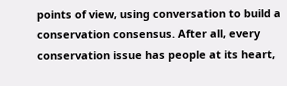points of view, using conversation to build a conservation consensus. After all, every conservation issue has people at its heart,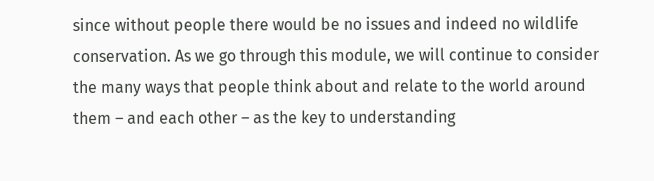since without people there would be no issues and indeed no wildlife conservation. As we go through this module, we will continue to consider the many ways that people think about and relate to the world around them – and each other – as the key to understanding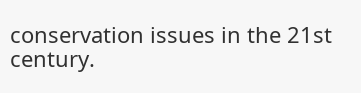conservation issues in the 21st century.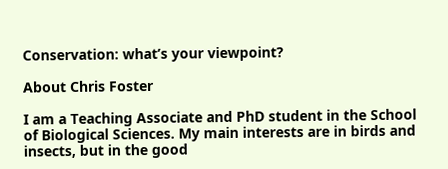Conservation: what’s your viewpoint?

About Chris Foster

I am a Teaching Associate and PhD student in the School of Biological Sciences. My main interests are in birds and insects, but in the good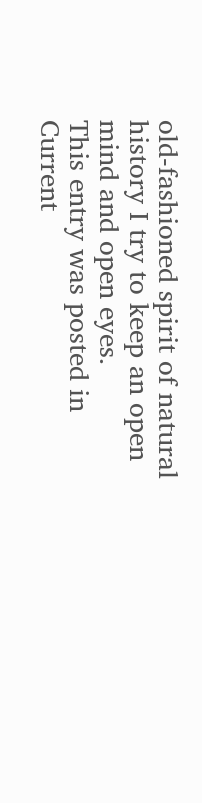old-fashioned spirit of natural history I try to keep an open mind and open eyes.
This entry was posted in Current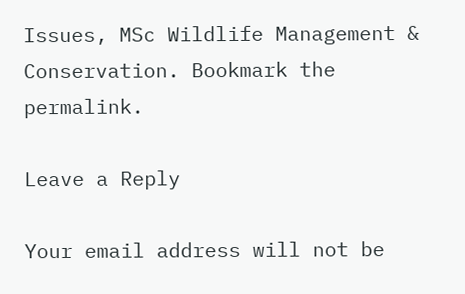Issues, MSc Wildlife Management & Conservation. Bookmark the permalink.

Leave a Reply

Your email address will not be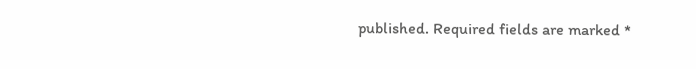published. Required fields are marked *